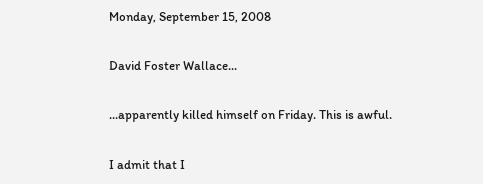Monday, September 15, 2008

David Foster Wallace...

...apparently killed himself on Friday. This is awful.

I admit that I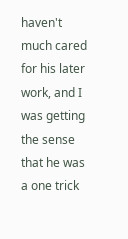haven't much cared for his later work, and I was getting the sense that he was a one trick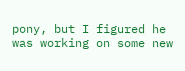pony, but I figured he was working on some new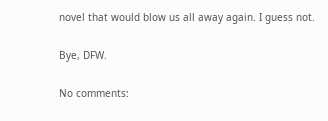novel that would blow us all away again. I guess not.

Bye, DFW.

No comments: